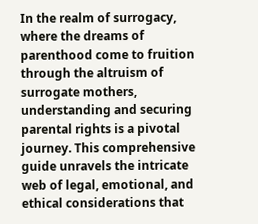In the realm of surrogacy, where the dreams of parenthood come to fruition through the altruism of surrogate mothers, understanding and securing parental rights is a pivotal journey. This comprehensive guide unravels the intricate web of legal, emotional, and ethical considerations that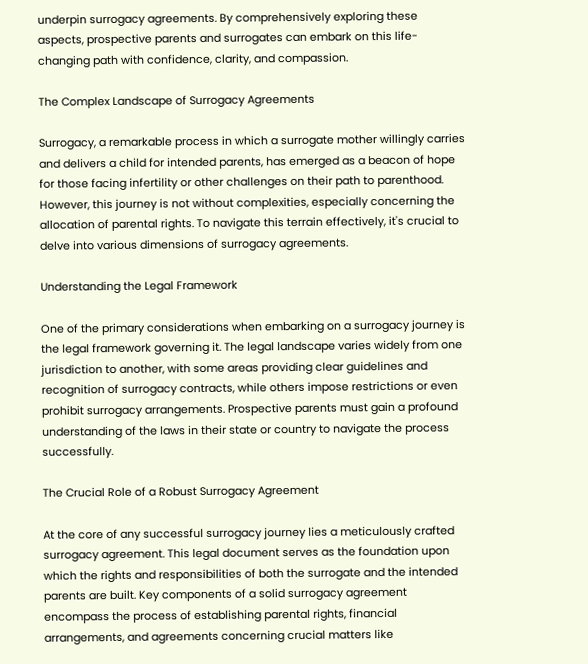underpin surrogacy agreements. By comprehensively exploring these aspects, prospective parents and surrogates can embark on this life-changing path with confidence, clarity, and compassion.

The Complex Landscape of Surrogacy Agreements

Surrogacy, a remarkable process in which a surrogate mother willingly carries and delivers a child for intended parents, has emerged as a beacon of hope for those facing infertility or other challenges on their path to parenthood. However, this journey is not without complexities, especially concerning the allocation of parental rights. To navigate this terrain effectively, it's crucial to delve into various dimensions of surrogacy agreements.

Understanding the Legal Framework

One of the primary considerations when embarking on a surrogacy journey is the legal framework governing it. The legal landscape varies widely from one jurisdiction to another, with some areas providing clear guidelines and recognition of surrogacy contracts, while others impose restrictions or even prohibit surrogacy arrangements. Prospective parents must gain a profound understanding of the laws in their state or country to navigate the process successfully.

The Crucial Role of a Robust Surrogacy Agreement

At the core of any successful surrogacy journey lies a meticulously crafted surrogacy agreement. This legal document serves as the foundation upon which the rights and responsibilities of both the surrogate and the intended parents are built. Key components of a solid surrogacy agreement encompass the process of establishing parental rights, financial arrangements, and agreements concerning crucial matters like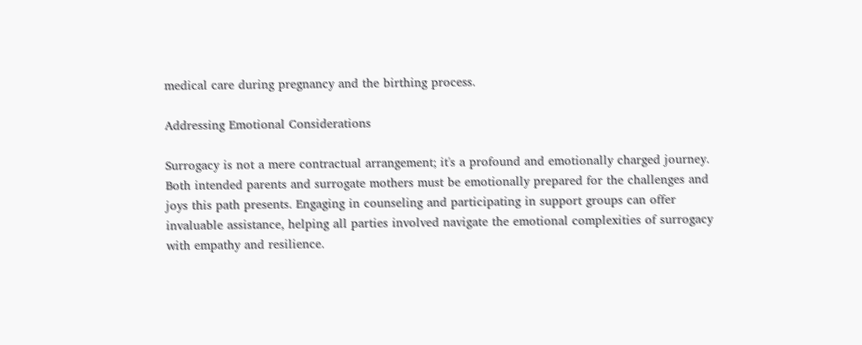medical care during pregnancy and the birthing process.

Addressing Emotional Considerations

Surrogacy is not a mere contractual arrangement; it's a profound and emotionally charged journey. Both intended parents and surrogate mothers must be emotionally prepared for the challenges and joys this path presents. Engaging in counseling and participating in support groups can offer invaluable assistance, helping all parties involved navigate the emotional complexities of surrogacy with empathy and resilience.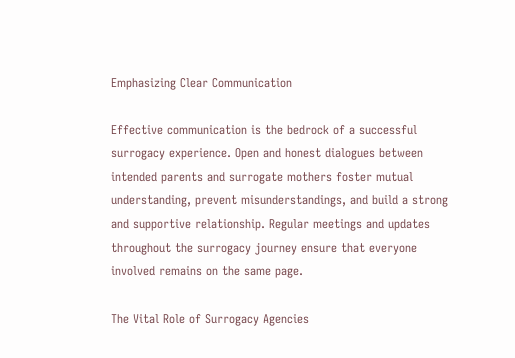Emphasizing Clear Communication

Effective communication is the bedrock of a successful surrogacy experience. Open and honest dialogues between intended parents and surrogate mothers foster mutual understanding, prevent misunderstandings, and build a strong and supportive relationship. Regular meetings and updates throughout the surrogacy journey ensure that everyone involved remains on the same page.

The Vital Role of Surrogacy Agencies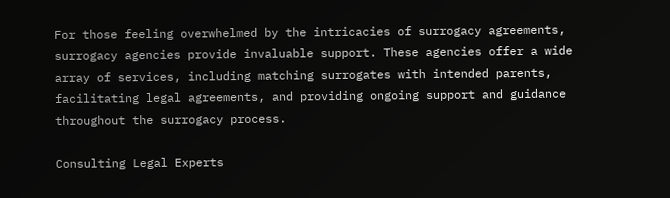For those feeling overwhelmed by the intricacies of surrogacy agreements, surrogacy agencies provide invaluable support. These agencies offer a wide array of services, including matching surrogates with intended parents, facilitating legal agreements, and providing ongoing support and guidance throughout the surrogacy process.

Consulting Legal Experts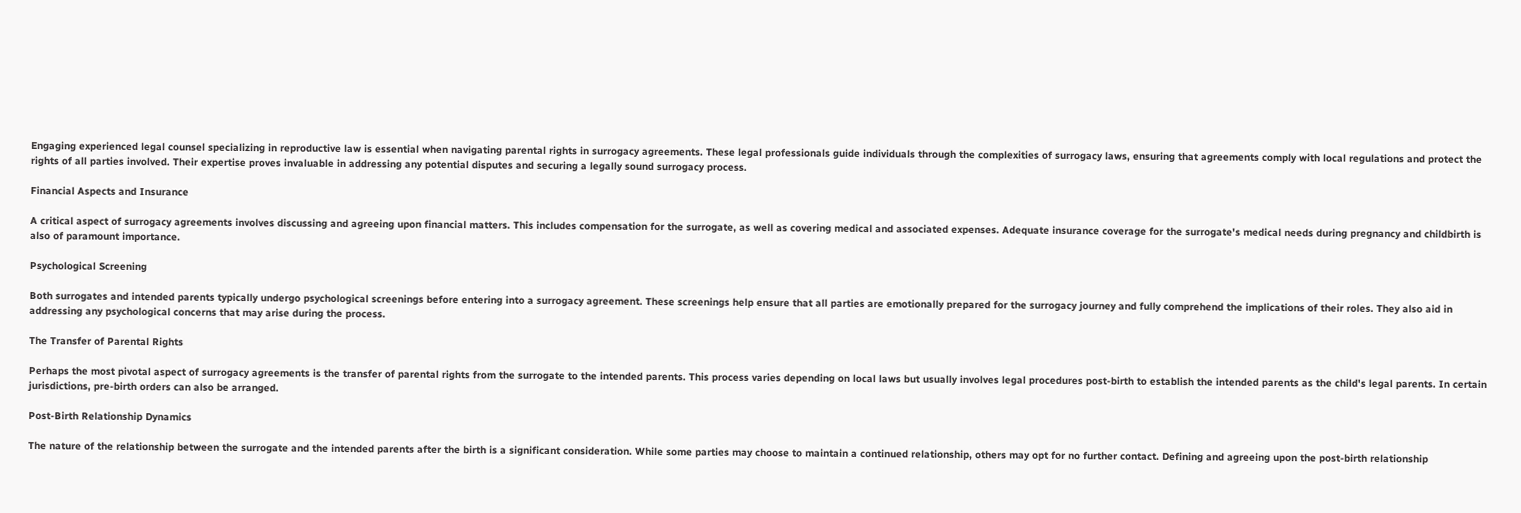Engaging experienced legal counsel specializing in reproductive law is essential when navigating parental rights in surrogacy agreements. These legal professionals guide individuals through the complexities of surrogacy laws, ensuring that agreements comply with local regulations and protect the rights of all parties involved. Their expertise proves invaluable in addressing any potential disputes and securing a legally sound surrogacy process.

Financial Aspects and Insurance

A critical aspect of surrogacy agreements involves discussing and agreeing upon financial matters. This includes compensation for the surrogate, as well as covering medical and associated expenses. Adequate insurance coverage for the surrogate's medical needs during pregnancy and childbirth is also of paramount importance.

Psychological Screening

Both surrogates and intended parents typically undergo psychological screenings before entering into a surrogacy agreement. These screenings help ensure that all parties are emotionally prepared for the surrogacy journey and fully comprehend the implications of their roles. They also aid in addressing any psychological concerns that may arise during the process.

The Transfer of Parental Rights

Perhaps the most pivotal aspect of surrogacy agreements is the transfer of parental rights from the surrogate to the intended parents. This process varies depending on local laws but usually involves legal procedures post-birth to establish the intended parents as the child's legal parents. In certain jurisdictions, pre-birth orders can also be arranged.

Post-Birth Relationship Dynamics

The nature of the relationship between the surrogate and the intended parents after the birth is a significant consideration. While some parties may choose to maintain a continued relationship, others may opt for no further contact. Defining and agreeing upon the post-birth relationship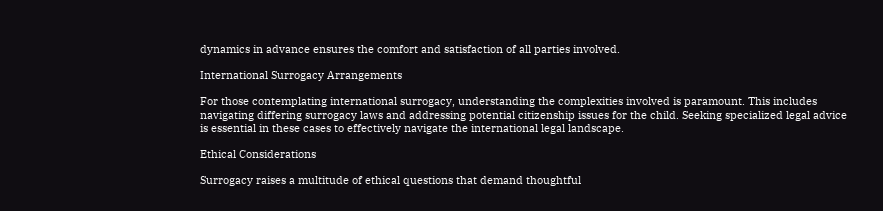dynamics in advance ensures the comfort and satisfaction of all parties involved.

International Surrogacy Arrangements

For those contemplating international surrogacy, understanding the complexities involved is paramount. This includes navigating differing surrogacy laws and addressing potential citizenship issues for the child. Seeking specialized legal advice is essential in these cases to effectively navigate the international legal landscape.

Ethical Considerations

Surrogacy raises a multitude of ethical questions that demand thoughtful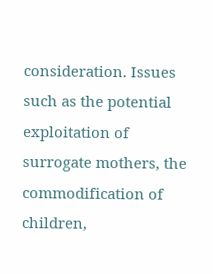consideration. Issues such as the potential exploitation of surrogate mothers, the commodification of children,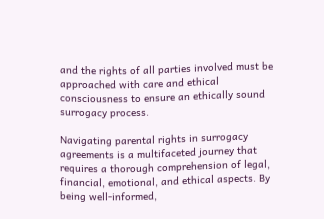and the rights of all parties involved must be approached with care and ethical consciousness to ensure an ethically sound surrogacy process.

Navigating parental rights in surrogacy agreements is a multifaceted journey that requires a thorough comprehension of legal, financial, emotional, and ethical aspects. By being well-informed,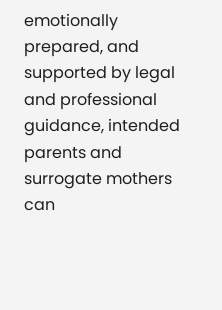emotionally prepared, and supported by legal and professional guidance, intended parents and surrogate mothers can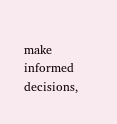make informed decisions,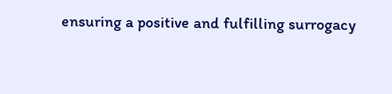ensuring a positive and fulfilling surrogacy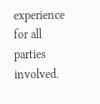experience for all parties involved.